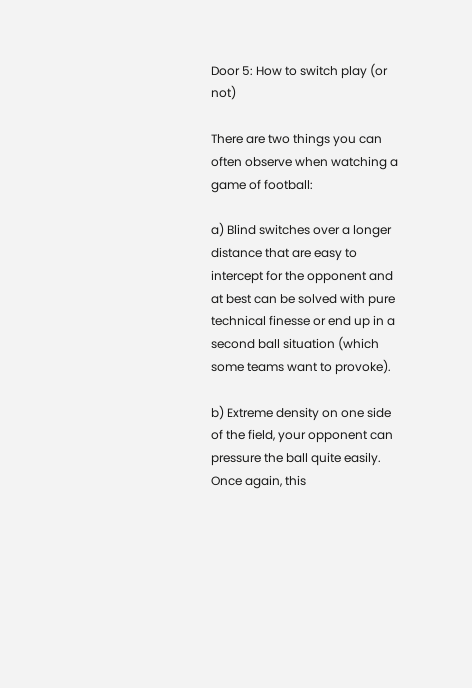Door 5: How to switch play (or not)

There are two things you can often observe when watching a game of football:

a) Blind switches over a longer distance that are easy to intercept for the opponent and at best can be solved with pure technical finesse or end up in a second ball situation (which some teams want to provoke).

b) Extreme density on one side of the field, your opponent can pressure the ball quite easily. Once again, this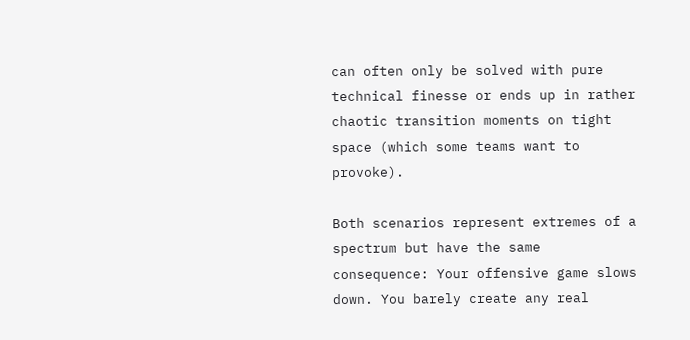can often only be solved with pure technical finesse or ends up in rather chaotic transition moments on tight space (which some teams want to provoke).

Both scenarios represent extremes of a spectrum but have the same consequence: Your offensive game slows down. You barely create any real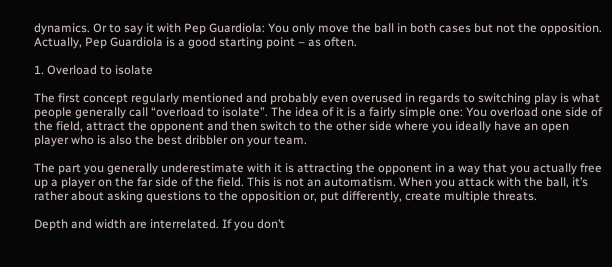dynamics. Or to say it with Pep Guardiola: You only move the ball in both cases but not the opposition. Actually, Pep Guardiola is a good starting point – as often.

1. Overload to isolate

The first concept regularly mentioned and probably even overused in regards to switching play is what people generally call “overload to isolate”. The idea of it is a fairly simple one: You overload one side of the field, attract the opponent and then switch to the other side where you ideally have an open player who is also the best dribbler on your team.

The part you generally underestimate with it is attracting the opponent in a way that you actually free up a player on the far side of the field. This is not an automatism. When you attack with the ball, it’s rather about asking questions to the opposition or, put differently, create multiple threats.

Depth and width are interrelated. If you don’t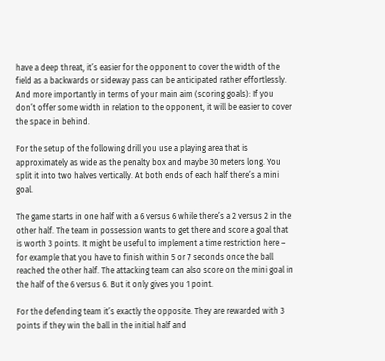have a deep threat, it’s easier for the opponent to cover the width of the field as a backwards or sideway pass can be anticipated rather effortlessly. And more importantly in terms of your main aim (scoring goals): If you don’t offer some width in relation to the opponent, it will be easier to cover the space in behind.

For the setup of the following drill you use a playing area that is approximately as wide as the penalty box and maybe 30 meters long. You split it into two halves vertically. At both ends of each half there’s a mini goal.

The game starts in one half with a 6 versus 6 while there’s a 2 versus 2 in the other half. The team in possession wants to get there and score a goal that is worth 3 points. It might be useful to implement a time restriction here – for example that you have to finish within 5 or 7 seconds once the ball reached the other half. The attacking team can also score on the mini goal in the half of the 6 versus 6. But it only gives you 1 point.

For the defending team it’s exactly the opposite. They are rewarded with 3 points if they win the ball in the initial half and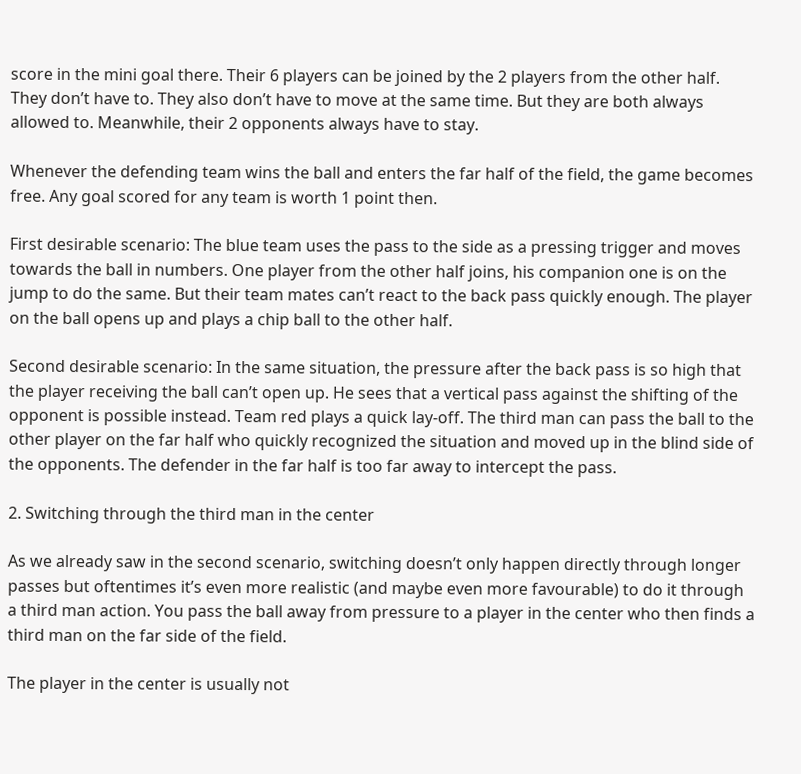score in the mini goal there. Their 6 players can be joined by the 2 players from the other half. They don’t have to. They also don’t have to move at the same time. But they are both always allowed to. Meanwhile, their 2 opponents always have to stay.

Whenever the defending team wins the ball and enters the far half of the field, the game becomes free. Any goal scored for any team is worth 1 point then.

First desirable scenario: The blue team uses the pass to the side as a pressing trigger and moves towards the ball in numbers. One player from the other half joins, his companion one is on the jump to do the same. But their team mates can’t react to the back pass quickly enough. The player on the ball opens up and plays a chip ball to the other half.

Second desirable scenario: In the same situation, the pressure after the back pass is so high that the player receiving the ball can’t open up. He sees that a vertical pass against the shifting of the opponent is possible instead. Team red plays a quick lay-off. The third man can pass the ball to the other player on the far half who quickly recognized the situation and moved up in the blind side of the opponents. The defender in the far half is too far away to intercept the pass.

2. Switching through the third man in the center

As we already saw in the second scenario, switching doesn’t only happen directly through longer passes but oftentimes it’s even more realistic (and maybe even more favourable) to do it through a third man action. You pass the ball away from pressure to a player in the center who then finds a third man on the far side of the field.

The player in the center is usually not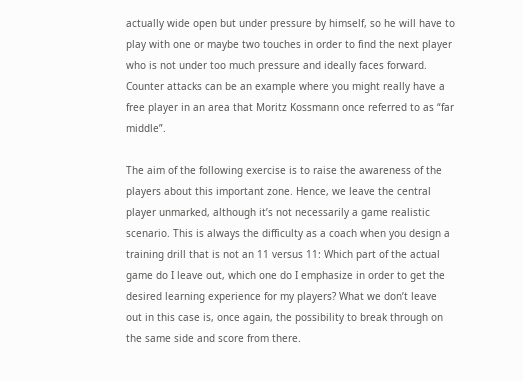actually wide open but under pressure by himself, so he will have to play with one or maybe two touches in order to find the next player who is not under too much pressure and ideally faces forward. Counter attacks can be an example where you might really have a free player in an area that Moritz Kossmann once referred to as “far middle”.

The aim of the following exercise is to raise the awareness of the players about this important zone. Hence, we leave the central player unmarked, although it’s not necessarily a game realistic scenario. This is always the difficulty as a coach when you design a training drill that is not an 11 versus 11: Which part of the actual game do I leave out, which one do I emphasize in order to get the desired learning experience for my players? What we don’t leave out in this case is, once again, the possibility to break through on the same side and score from there.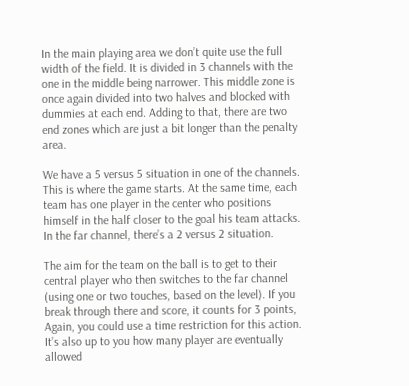In the main playing area we don’t quite use the full width of the field. It is divided in 3 channels with the one in the middle being narrower. This middle zone is once again divided into two halves and blocked with dummies at each end. Adding to that, there are two end zones which are just a bit longer than the penalty area.

We have a 5 versus 5 situation in one of the channels. This is where the game starts. At the same time, each team has one player in the center who positions himself in the half closer to the goal his team attacks. In the far channel, there’s a 2 versus 2 situation.

The aim for the team on the ball is to get to their central player who then switches to the far channel (using one or two touches, based on the level). If you break through there and score, it counts for 3 points, Again, you could use a time restriction for this action. It’s also up to you how many player are eventually allowed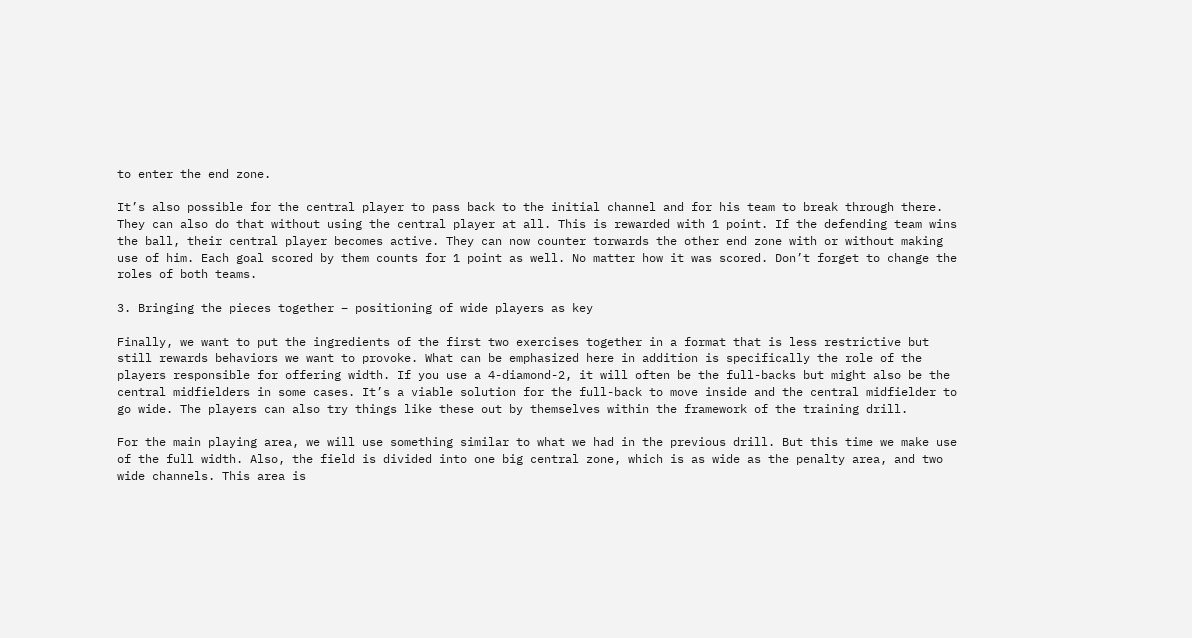to enter the end zone.

It’s also possible for the central player to pass back to the initial channel and for his team to break through there. They can also do that without using the central player at all. This is rewarded with 1 point. If the defending team wins the ball, their central player becomes active. They can now counter torwards the other end zone with or without making use of him. Each goal scored by them counts for 1 point as well. No matter how it was scored. Don’t forget to change the roles of both teams.

3. Bringing the pieces together – positioning of wide players as key

Finally, we want to put the ingredients of the first two exercises together in a format that is less restrictive but still rewards behaviors we want to provoke. What can be emphasized here in addition is specifically the role of the players responsible for offering width. If you use a 4-diamond-2, it will often be the full-backs but might also be the central midfielders in some cases. It’s a viable solution for the full-back to move inside and the central midfielder to go wide. The players can also try things like these out by themselves within the framework of the training drill.

For the main playing area, we will use something similar to what we had in the previous drill. But this time we make use of the full width. Also, the field is divided into one big central zone, which is as wide as the penalty area, and two wide channels. This area is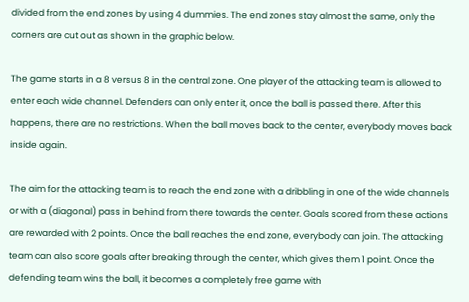divided from the end zones by using 4 dummies. The end zones stay almost the same, only the corners are cut out as shown in the graphic below.

The game starts in a 8 versus 8 in the central zone. One player of the attacking team is allowed to enter each wide channel. Defenders can only enter it, once the ball is passed there. After this happens, there are no restrictions. When the ball moves back to the center, everybody moves back inside again.

The aim for the attacking team is to reach the end zone with a dribbling in one of the wide channels or with a (diagonal) pass in behind from there towards the center. Goals scored from these actions are rewarded with 2 points. Once the ball reaches the end zone, everybody can join. The attacking team can also score goals after breaking through the center, which gives them 1 point. Once the defending team wins the ball, it becomes a completely free game with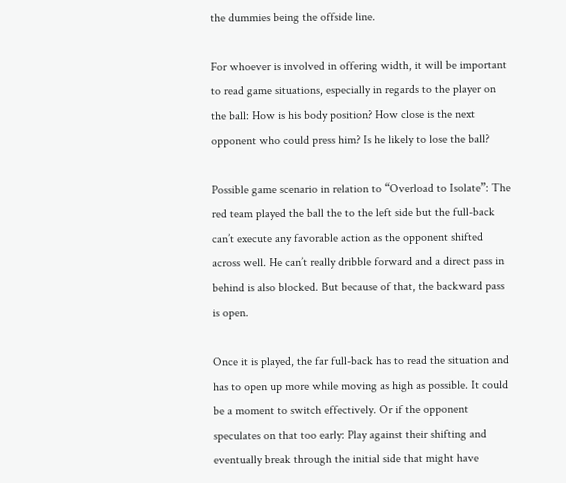the dummies being the offside line.

For whoever is involved in offering width, it will be important to read game situations, especially in regards to the player on the ball: How is his body position? How close is the next opponent who could press him? Is he likely to lose the ball?

Possible game scenario in relation to “Overload to Isolate”: The red team played the ball the to the left side but the full-back can’t execute any favorable action as the opponent shifted across well. He can’t really dribble forward and a direct pass in behind is also blocked. But because of that, the backward pass is open.

Once it is played, the far full-back has to read the situation and has to open up more while moving as high as possible. It could be a moment to switch effectively. Or if the opponent speculates on that too early: Play against their shifting and eventually break through the initial side that might have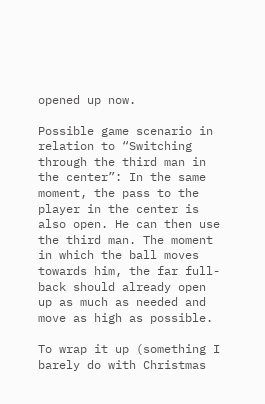opened up now.

Possible game scenario in relation to “Switching through the third man in the center”: In the same moment, the pass to the player in the center is also open. He can then use the third man. The moment in which the ball moves towards him, the far full-back should already open up as much as needed and move as high as possible.

To wrap it up (something I barely do with Christmas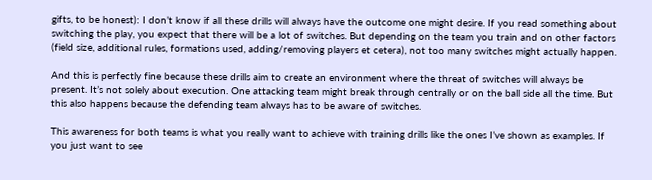gifts, to be honest): I don’t know if all these drills will always have the outcome one might desire. If you read something about switching the play, you expect that there will be a lot of switches. But depending on the team you train and on other factors (field size, additional rules, formations used, adding/removing players et cetera), not too many switches might actually happen.

And this is perfectly fine because these drills aim to create an environment where the threat of switches will always be present. It’s not solely about execution. One attacking team might break through centrally or on the ball side all the time. But this also happens because the defending team always has to be aware of switches.

This awareness for both teams is what you really want to achieve with training drills like the ones I’ve shown as examples. If you just want to see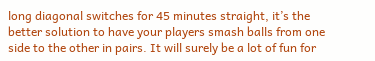long diagonal switches for 45 minutes straight, it’s the better solution to have your players smash balls from one side to the other in pairs. It will surely be a lot of fun for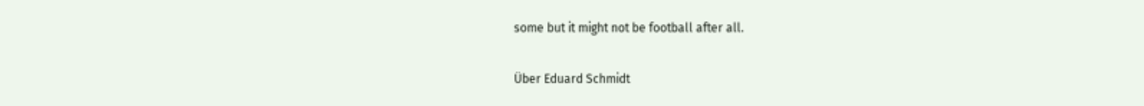some but it might not be football after all.

Über Eduard Schmidt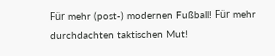Für mehr (post-) modernen Fußball! Für mehr durchdachten taktischen Mut!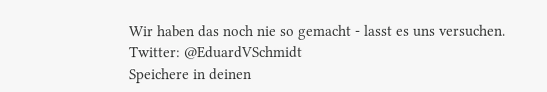Wir haben das noch nie so gemacht - lasst es uns versuchen. Twitter: @EduardVSchmidt
Speichere in deinen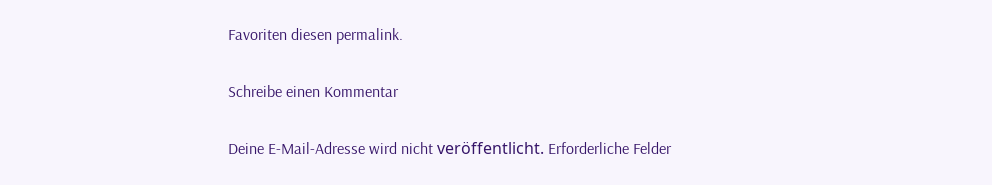Favoriten diesen permalink.

Schreibe einen Kommentar

Deine E-Mail-Adresse wird nicht veröffentlicht. Erforderliche Felder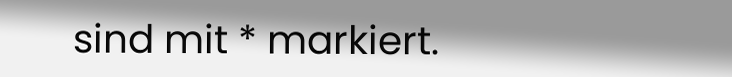sind mit * markiert.